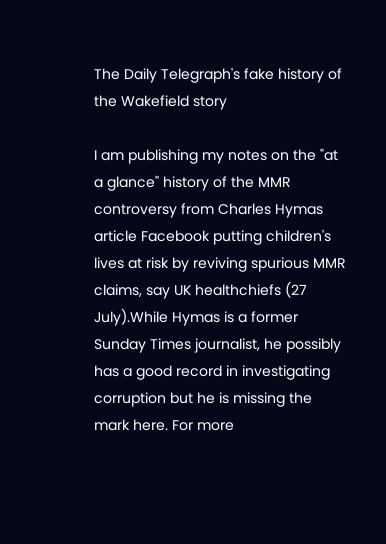The Daily Telegraph's fake history of the Wakefield story

I am publishing my notes on the "at a glance" history of the MMR controversy from Charles Hymas article Facebook putting children's lives at risk by reviving spurious MMR claims, say UK healthchiefs (27 July).While Hymas is a former Sunday Times journalist, he possibly has a good record in investigating corruption but he is missing the mark here. For more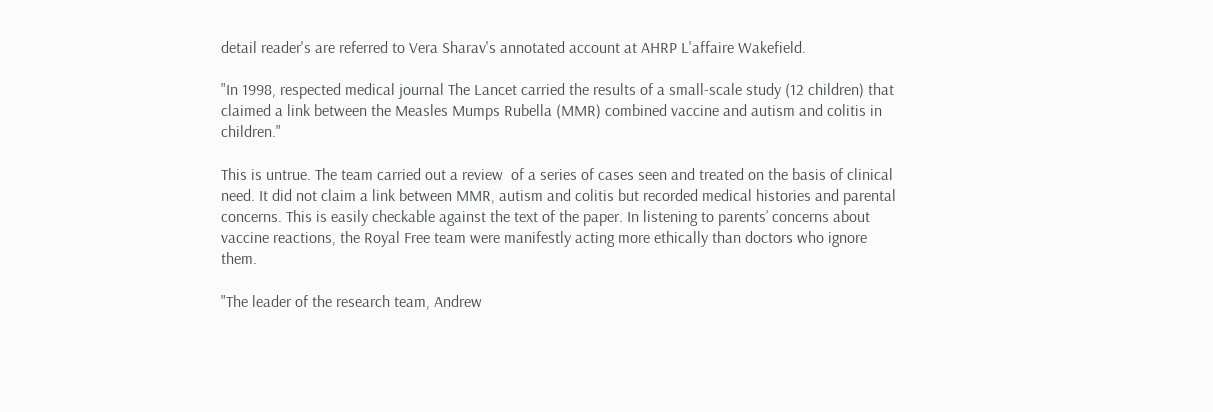detail reader's are referred to Vera Sharav's annotated account at AHRP L'affaire Wakefield.

"In 1998, respected medical journal The Lancet carried the results of a small-scale study (12 children) that claimed a link between the Measles Mumps Rubella (MMR) combined vaccine and autism and colitis in children."

This is untrue. The team carried out a review  of a series of cases seen and treated on the basis of clinical need. It did not claim a link between MMR, autism and colitis but recorded medical histories and parental concerns. This is easily checkable against the text of the paper. In listening to parents’ concerns about vaccine reactions, the Royal Free team were manifestly acting more ethically than doctors who ignore them.

"The leader of the research team, Andrew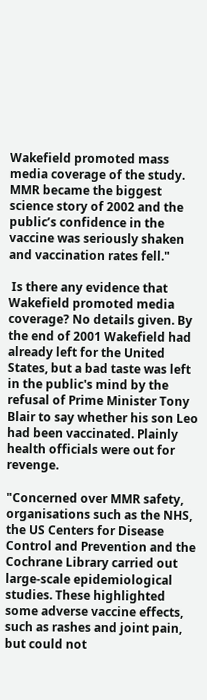Wakefield promoted mass media coverage of the study. MMR became the biggest science story of 2002 and the public’s confidence in the vaccine was seriously shaken and vaccination rates fell."

 Is there any evidence that Wakefield promoted media coverage? No details given. By the end of 2001 Wakefield had already left for the United States, but a bad taste was left in the public's mind by the refusal of Prime Minister Tony Blair to say whether his son Leo had been vaccinated. Plainly health officials were out for revenge.

"Concerned over MMR safety, organisations such as the NHS, the US Centers for Disease Control and Prevention and the Cochrane Library carried out large-scale epidemiological studies. These highlighted some adverse vaccine effects, such as rashes and joint pain, but could not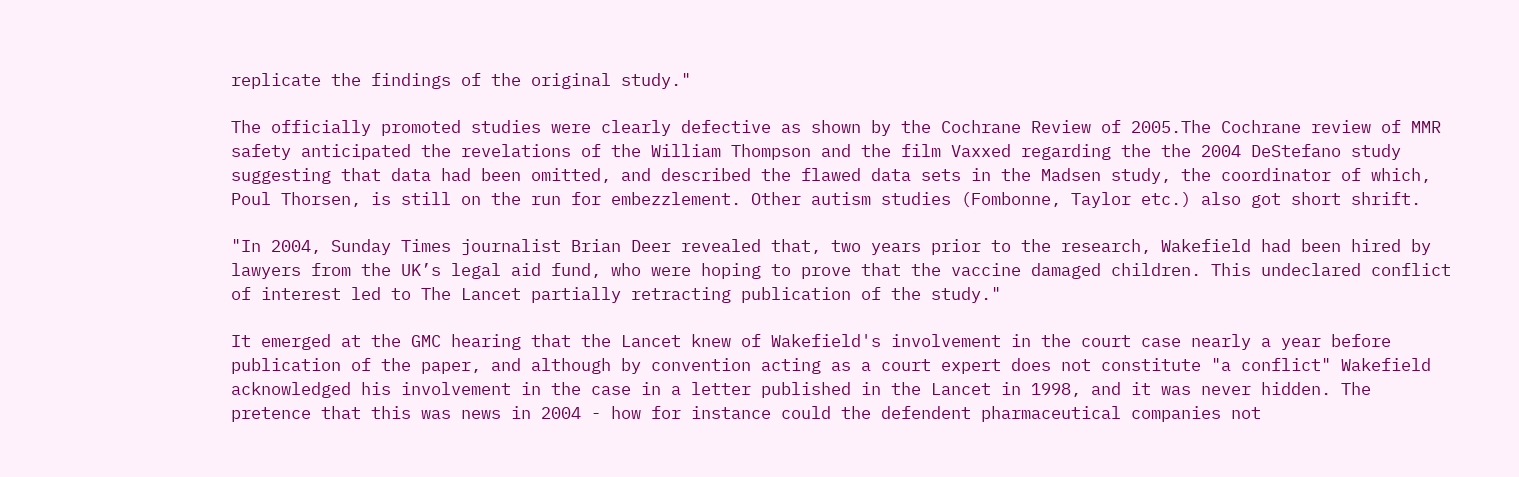replicate the findings of the original study."

The officially promoted studies were clearly defective as shown by the Cochrane Review of 2005.The Cochrane review of MMR safety anticipated the revelations of the William Thompson and the film Vaxxed regarding the the 2004 DeStefano study suggesting that data had been omitted, and described the flawed data sets in the Madsen study, the coordinator of which, Poul Thorsen, is still on the run for embezzlement. Other autism studies (Fombonne, Taylor etc.) also got short shrift.

"In 2004, Sunday Times journalist Brian Deer revealed that, two years prior to the research, Wakefield had been hired by lawyers from the UK’s legal aid fund, who were hoping to prove that the vaccine damaged children. This undeclared conflict of interest led to The Lancet partially retracting publication of the study."

It emerged at the GMC hearing that the Lancet knew of Wakefield's involvement in the court case nearly a year before publication of the paper, and although by convention acting as a court expert does not constitute "a conflict" Wakefield acknowledged his involvement in the case in a letter published in the Lancet in 1998, and it was never hidden. The pretence that this was news in 2004 - how for instance could the defendent pharmaceutical companies not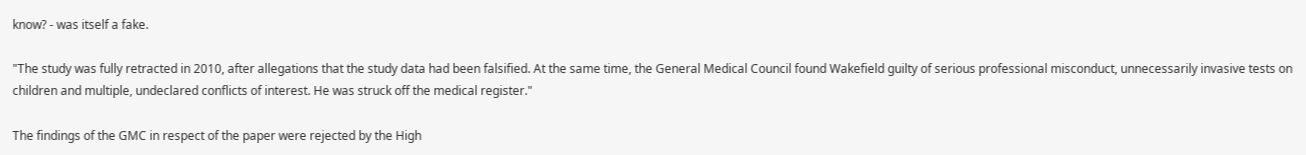know? - was itself a fake.

"The study was fully retracted in 2010, after allegations that the study data had been falsified. At the same time, the General Medical Council found Wakefield guilty of serious professional misconduct, unnecessarily invasive tests on children and multiple, undeclared conflicts of interest. He was struck off the medical register."

The findings of the GMC in respect of the paper were rejected by the High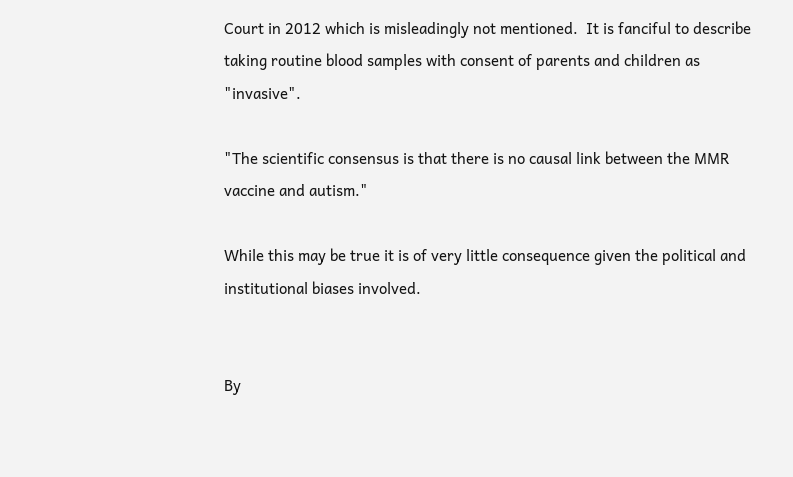Court in 2012 which is misleadingly not mentioned.  It is fanciful to describe taking routine blood samples with consent of parents and children as "invasive".

"The scientific consensus is that there is no causal link between the MMR vaccine and autism."

While this may be true it is of very little consequence given the political and institutional biases involved.


By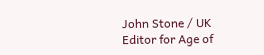John Stone / UK Editor for Age of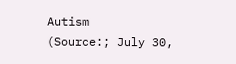Autism
(Source:; July 30,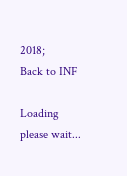2018;
Back to INF

Loading please wait...